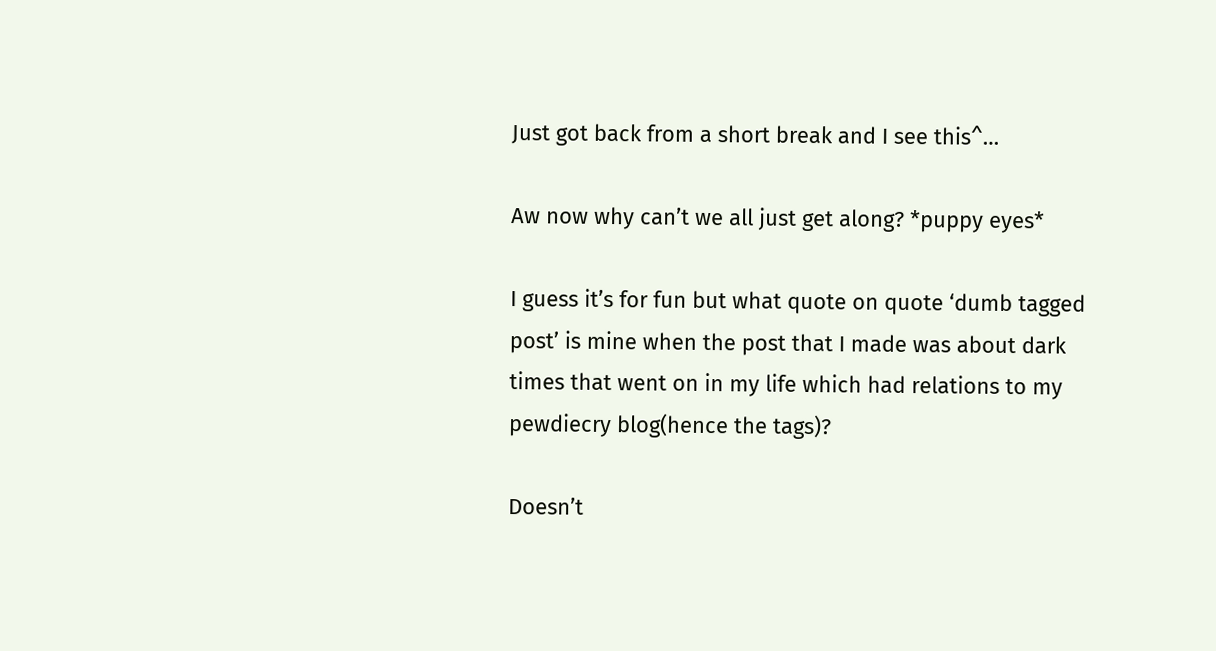Just got back from a short break and I see this^…

Aw now why can’t we all just get along? *puppy eyes*

I guess it’s for fun but what quote on quote ‘dumb tagged post’ is mine when the post that I made was about dark times that went on in my life which had relations to my pewdiecry blog(hence the tags)?

Doesn’t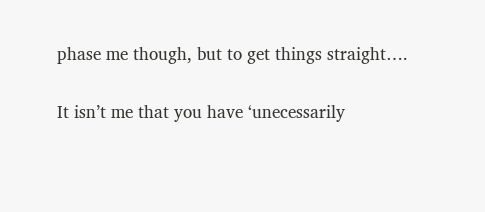phase me though, but to get things straight….

It isn’t me that you have ‘unecessarily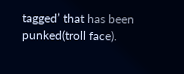tagged’ that has been punked(troll face).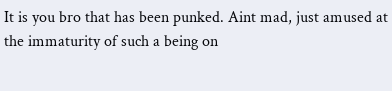It is you bro that has been punked. Aint mad, just amused at the immaturity of such a being on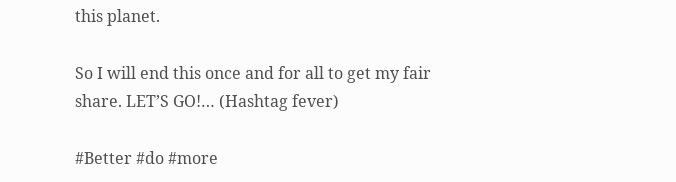this planet.

So I will end this once and for all to get my fair share. LET’S GO!… (Hashtag fever)

#Better #do #more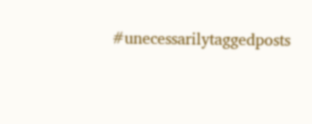#unecessarilytaggedposts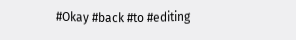#Okay #back #to #editing